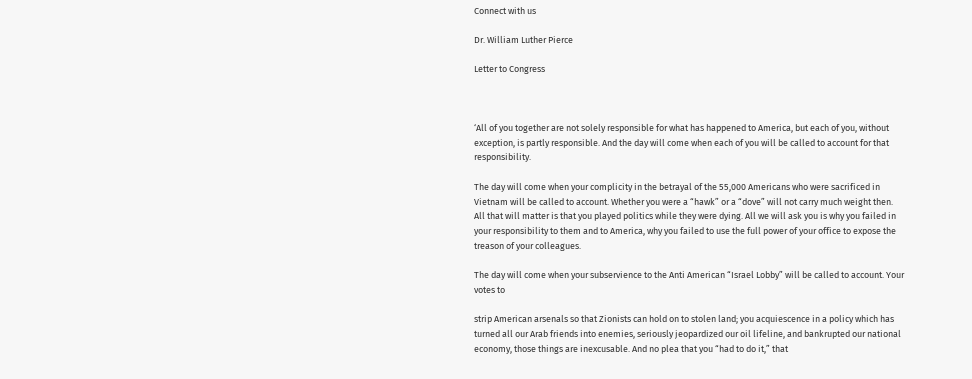Connect with us

Dr. William Luther Pierce

Letter to Congress



‘All of you together are not solely responsible for what has happened to America, but each of you, without exception, is partly responsible. And the day will come when each of you will be called to account for that responsibility.

The day will come when your complicity in the betrayal of the 55,000 Americans who were sacrificed in Vietnam will be called to account. Whether you were a “hawk” or a “dove” will not carry much weight then. All that will matter is that you played politics while they were dying. All we will ask you is why you failed in your responsibility to them and to America, why you failed to use the full power of your office to expose the treason of your colleagues.

The day will come when your subservience to the Anti American “Israel Lobby” will be called to account. Your votes to

strip American arsenals so that Zionists can hold on to stolen land; you acquiescence in a policy which has turned all our Arab friends into enemies, seriously jeopardized our oil lifeline, and bankrupted our national economy, those things are inexcusable. And no plea that you “had to do it,” that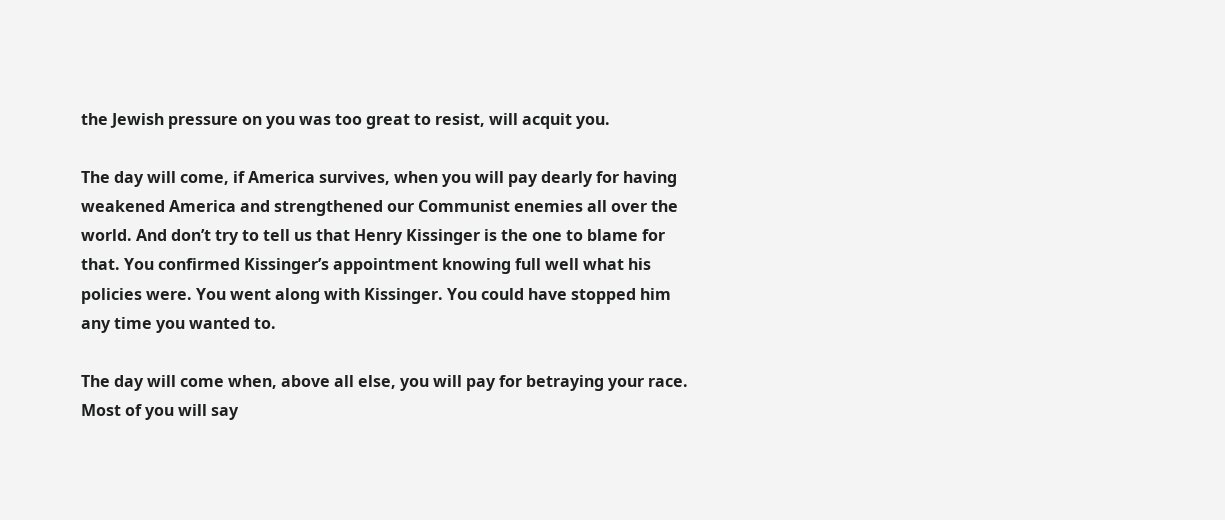the Jewish pressure on you was too great to resist, will acquit you.

The day will come, if America survives, when you will pay dearly for having weakened America and strengthened our Communist enemies all over the world. And don’t try to tell us that Henry Kissinger is the one to blame for that. You confirmed Kissinger’s appointment knowing full well what his policies were. You went along with Kissinger. You could have stopped him any time you wanted to.

The day will come when, above all else, you will pay for betraying your race. Most of you will say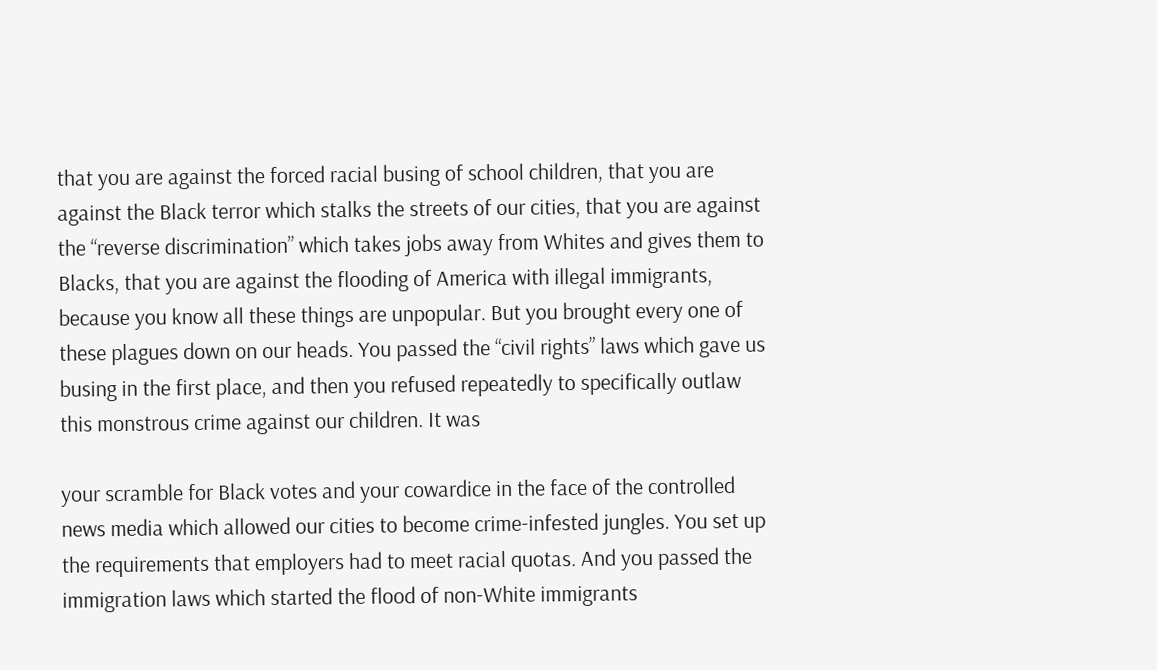that you are against the forced racial busing of school children, that you are against the Black terror which stalks the streets of our cities, that you are against the “reverse discrimination” which takes jobs away from Whites and gives them to Blacks, that you are against the flooding of America with illegal immigrants, because you know all these things are unpopular. But you brought every one of these plagues down on our heads. You passed the “civil rights” laws which gave us busing in the first place, and then you refused repeatedly to specifically outlaw this monstrous crime against our children. It was

your scramble for Black votes and your cowardice in the face of the controlled news media which allowed our cities to become crime-infested jungles. You set up the requirements that employers had to meet racial quotas. And you passed the immigration laws which started the flood of non-White immigrants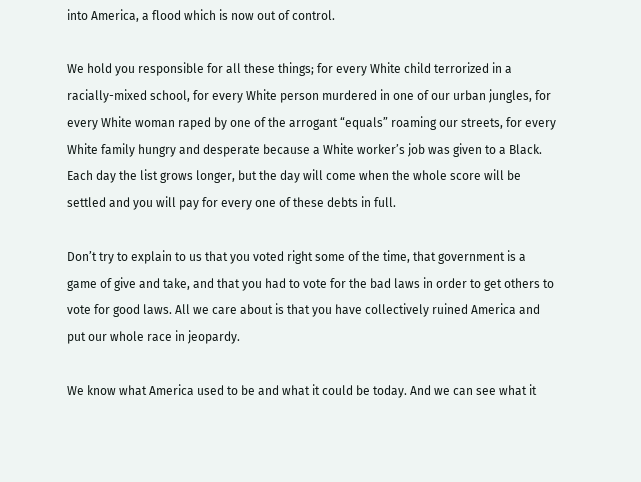into America, a flood which is now out of control.

We hold you responsible for all these things; for every White child terrorized in a racially-mixed school, for every White person murdered in one of our urban jungles, for every White woman raped by one of the arrogant “equals” roaming our streets, for every White family hungry and desperate because a White worker’s job was given to a Black. Each day the list grows longer, but the day will come when the whole score will be settled and you will pay for every one of these debts in full.

Don’t try to explain to us that you voted right some of the time, that government is a game of give and take, and that you had to vote for the bad laws in order to get others to vote for good laws. All we care about is that you have collectively ruined America and put our whole race in jeopardy.

We know what America used to be and what it could be today. And we can see what it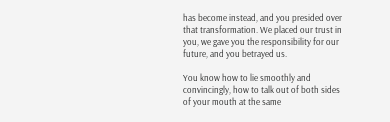has become instead, and you presided over that transformation. We placed our trust in you, we gave you the responsibility for our future, and you betrayed us.

You know how to lie smoothly and convincingly, how to talk out of both sides of your mouth at the same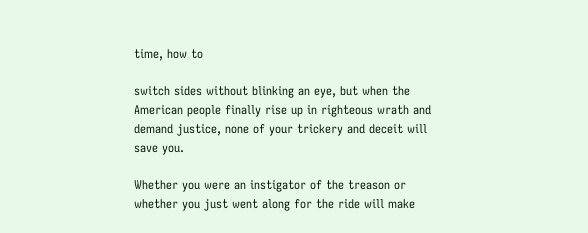time, how to

switch sides without blinking an eye, but when the American people finally rise up in righteous wrath and demand justice, none of your trickery and deceit will save you.

Whether you were an instigator of the treason or whether you just went along for the ride will make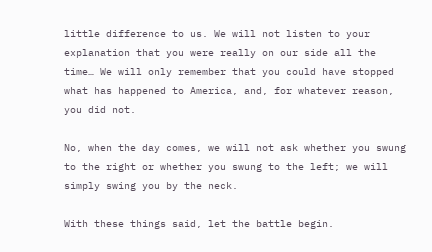little difference to us. We will not listen to your explanation that you were really on our side all the time… We will only remember that you could have stopped what has happened to America, and, for whatever reason, you did not.

No, when the day comes, we will not ask whether you swung to the right or whether you swung to the left; we will simply swing you by the neck.

With these things said, let the battle begin.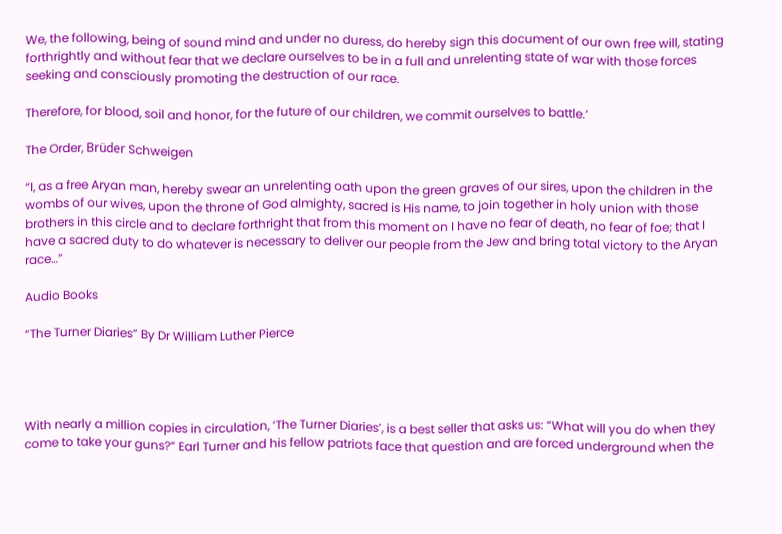We, the following, being of sound mind and under no duress, do hereby sign this document of our own free will, stating forthrightly and without fear that we declare ourselves to be in a full and unrelenting state of war with those forces seeking and consciously promoting the destruction of our race.

Therefore, for blood, soil and honor, for the future of our children, we commit ourselves to battle.’

The Order, Brüder Schweigen

“I, as a free Aryan man, hereby swear an unrelenting oath upon the green graves of our sires, upon the children in the wombs of our wives, upon the throne of God almighty, sacred is His name, to join together in holy union with those brothers in this circle and to declare forthright that from this moment on I have no fear of death, no fear of foe; that I have a sacred duty to do whatever is necessary to deliver our people from the Jew and bring total victory to the Aryan race…”

Audio Books

“The Turner Diaries” By Dr William Luther Pierce




With nearly a million copies in circulation, ‘The Turner Diaries’, is a best seller that asks us: “What will you do when they come to take your guns?” Earl Turner and his fellow patriots face that question and are forced underground when the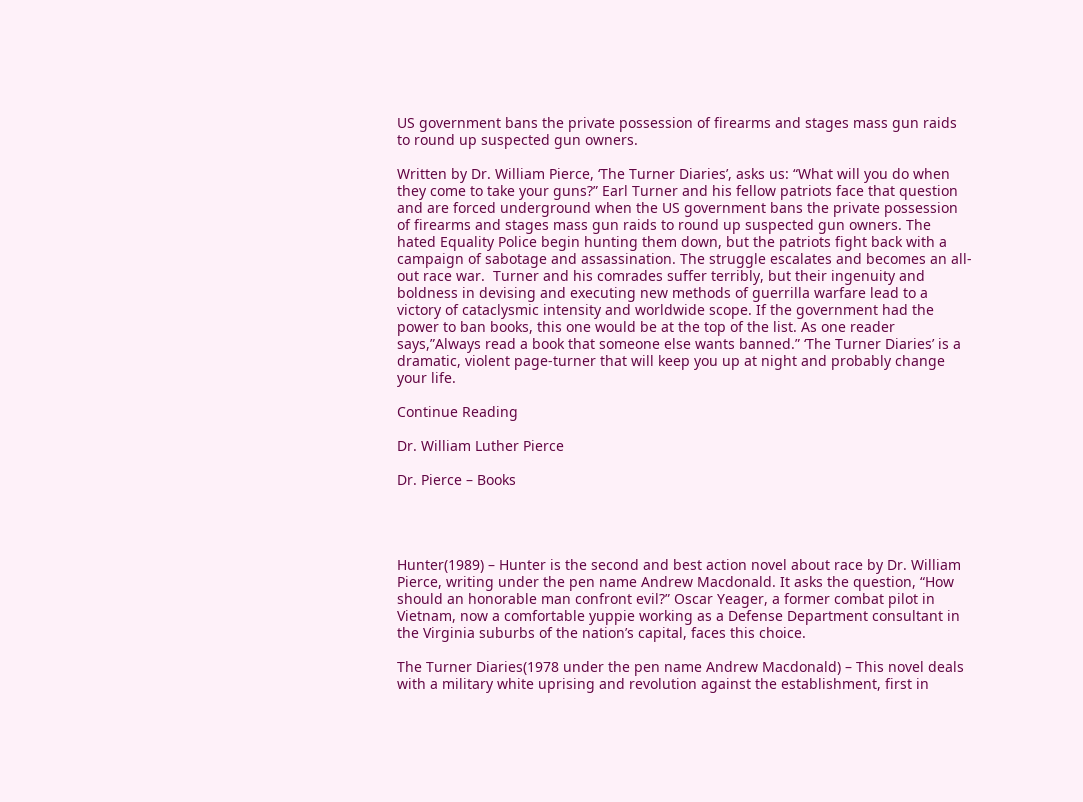US government bans the private possession of firearms and stages mass gun raids to round up suspected gun owners.

Written by Dr. William Pierce, ‘The Turner Diaries’, asks us: “What will you do when they come to take your guns?” Earl Turner and his fellow patriots face that question and are forced underground when the US government bans the private possession of firearms and stages mass gun raids to round up suspected gun owners. The hated Equality Police begin hunting them down, but the patriots fight back with a campaign of sabotage and assassination. The struggle escalates and becomes an all-out race war.  Turner and his comrades suffer terribly, but their ingenuity and boldness in devising and executing new methods of guerrilla warfare lead to a victory of cataclysmic intensity and worldwide scope. If the government had the power to ban books, this one would be at the top of the list. As one reader says,”Always read a book that someone else wants banned.” ‘The Turner Diaries’ is a dramatic, violent page-turner that will keep you up at night and probably change your life.

Continue Reading

Dr. William Luther Pierce

Dr. Pierce – Books




Hunter(1989) – Hunter is the second and best action novel about race by Dr. William Pierce, writing under the pen name Andrew Macdonald. It asks the question, “How should an honorable man confront evil?” Oscar Yeager, a former combat pilot in Vietnam, now a comfortable yuppie working as a Defense Department consultant in the Virginia suburbs of the nation’s capital, faces this choice.

The Turner Diaries(1978 under the pen name Andrew Macdonald) – This novel deals with a military white uprising and revolution against the establishment, first in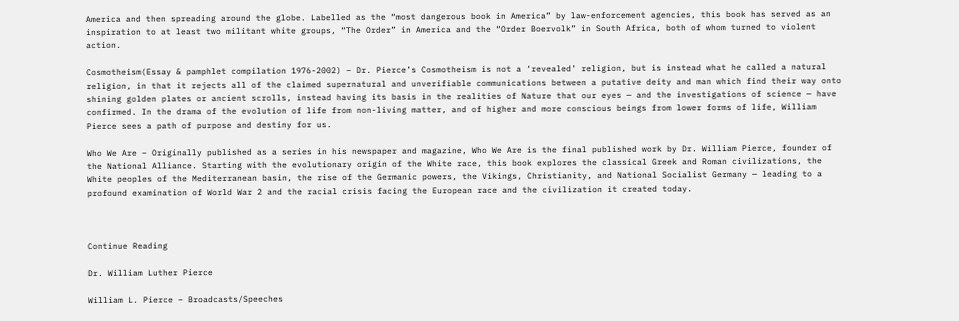America and then spreading around the globe. Labelled as the “most dangerous book in America” by law-enforcement agencies, this book has served as an inspiration to at least two militant white groups, “The Order” in America and the “Order Boervolk” in South Africa, both of whom turned to violent action.

Cosmotheism(Essay & pamphlet compilation 1976-2002) – Dr. Pierce’s Cosmotheism is not a ‘revealed’ religion, but is instead what he called a natural religion, in that it rejects all of the claimed supernatural and unverifiable communications between a putative deity and man which find their way onto shining golden plates or ancient scrolls, instead having its basis in the realities of Nature that our eyes — and the investigations of science — have confirmed. In the drama of the evolution of life from non-living matter, and of higher and more conscious beings from lower forms of life, William Pierce sees a path of purpose and destiny for us.

Who We Are – Originally published as a series in his newspaper and magazine, Who We Are is the final published work by Dr. William Pierce, founder of the National Alliance. Starting with the evolutionary origin of the White race, this book explores the classical Greek and Roman civilizations, the White peoples of the Mediterranean basin, the rise of the Germanic powers, the Vikings, Christianity, and National Socialist Germany — leading to a profound examination of World War 2 and the racial crisis facing the European race and the civilization it created today.



Continue Reading

Dr. William Luther Pierce

William L. Pierce – Broadcasts/Speeches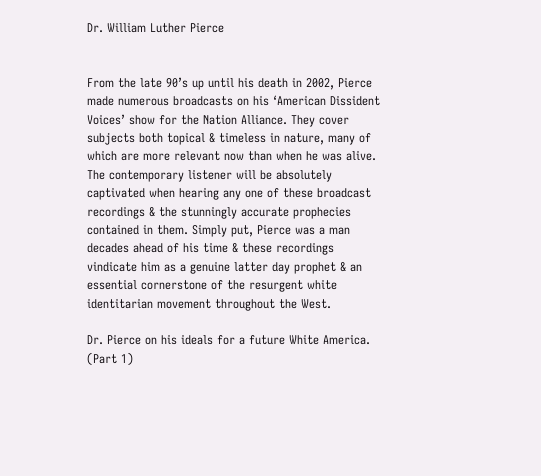Dr. William Luther Pierce


From the late 90’s up until his death in 2002, Pierce made numerous broadcasts on his ‘American Dissident Voices’ show for the Nation Alliance. They cover subjects both topical & timeless in nature, many of which are more relevant now than when he was alive. The contemporary listener will be absolutely captivated when hearing any one of these broadcast recordings & the stunningly accurate prophecies contained in them. Simply put, Pierce was a man decades ahead of his time & these recordings vindicate him as a genuine latter day prophet & an essential cornerstone of the resurgent white identitarian movement throughout the West.

Dr. Pierce on his ideals for a future White America. (Part 1)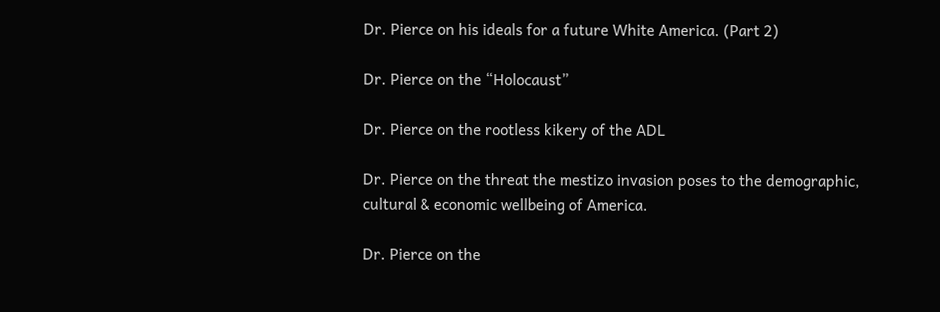Dr. Pierce on his ideals for a future White America. (Part 2)

Dr. Pierce on the “Holocaust”

Dr. Pierce on the rootless kikery of the ADL

Dr. Pierce on the threat the mestizo invasion poses to the demographic, cultural & economic wellbeing of America.

Dr. Pierce on the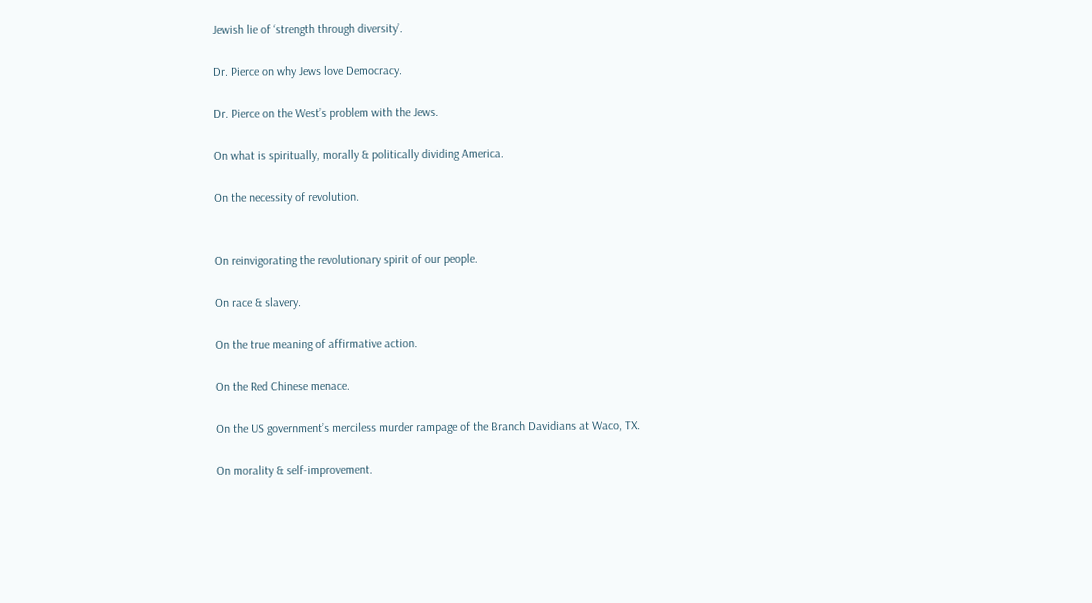Jewish lie of ‘strength through diversity’.

Dr. Pierce on why Jews love Democracy.

Dr. Pierce on the West’s problem with the Jews.

On what is spiritually, morally & politically dividing America.

On the necessity of revolution.


On reinvigorating the revolutionary spirit of our people.

On race & slavery.

On the true meaning of affirmative action.

On the Red Chinese menace.

On the US government’s merciless murder rampage of the Branch Davidians at Waco, TX.

On morality & self-improvement.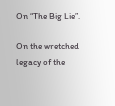On “The Big Lie”.

On the wretched legacy of the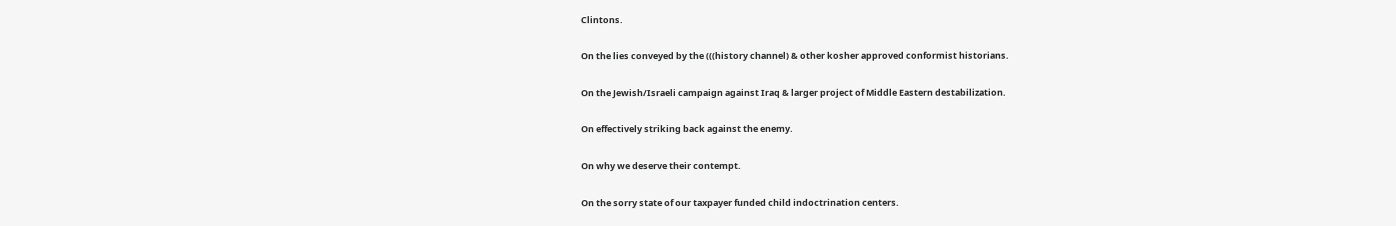Clintons.

On the lies conveyed by the (((history channel) & other kosher approved conformist historians.

On the Jewish/Israeli campaign against Iraq & larger project of Middle Eastern destabilization.

On effectively striking back against the enemy.

On why we deserve their contempt.

On the sorry state of our taxpayer funded child indoctrination centers.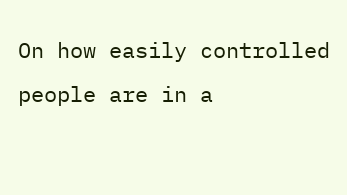On how easily controlled people are in a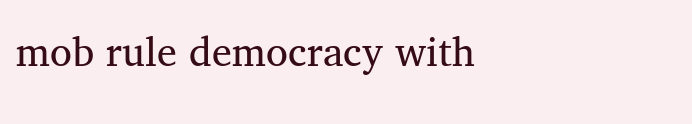mob rule democracy with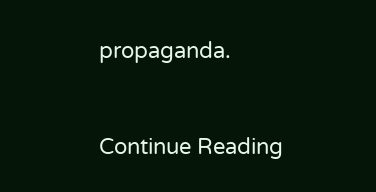propaganda.



Continue Reading